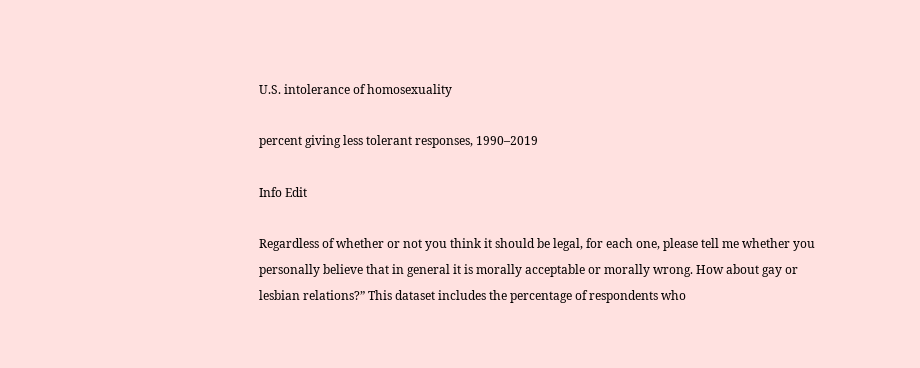U.S. intolerance of homosexuality

percent giving less tolerant responses, 1990–2019

Info Edit

Regardless of whether or not you think it should be legal, for each one, please tell me whether you personally believe that in general it is morally acceptable or morally wrong. How about gay or lesbian relations?” This dataset includes the percentage of respondents who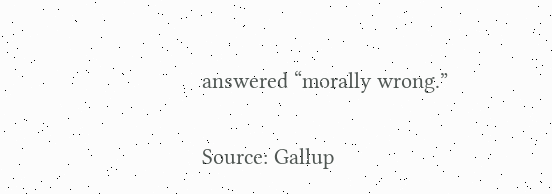answered “morally wrong.”

Source: Gallup